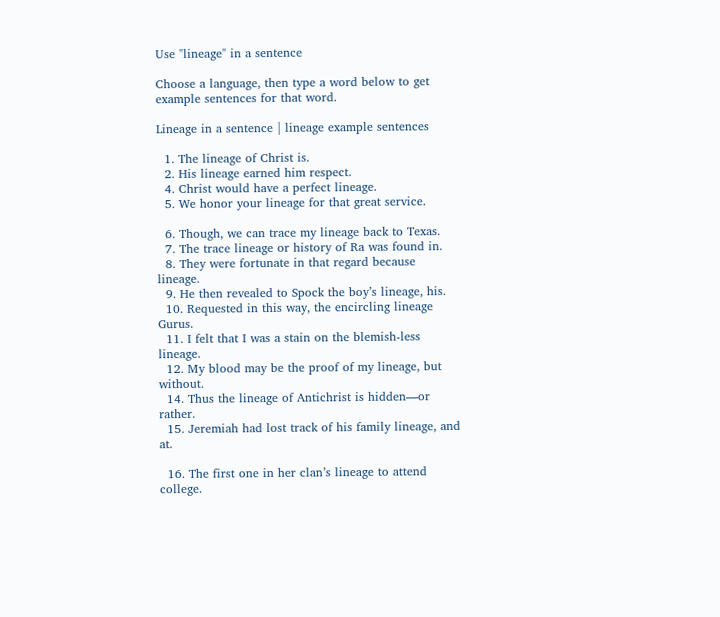Use "lineage" in a sentence

Choose a language, then type a word below to get example sentences for that word.

Lineage in a sentence | lineage example sentences

  1. The lineage of Christ is.
  2. His lineage earned him respect.
  4. Christ would have a perfect lineage.
  5. We honor your lineage for that great service.

  6. Though, we can trace my lineage back to Texas.
  7. The trace lineage or history of Ra was found in.
  8. They were fortunate in that regard because lineage.
  9. He then revealed to Spock the boy’s lineage, his.
  10. Requested in this way, the encircling lineage Gurus.
  11. I felt that I was a stain on the blemish-less lineage.
  12. My blood may be the proof of my lineage, but without.
  14. Thus the lineage of Antichrist is hidden—or rather.
  15. Jeremiah had lost track of his family lineage, and at.

  16. The first one in her clan’s lineage to attend college.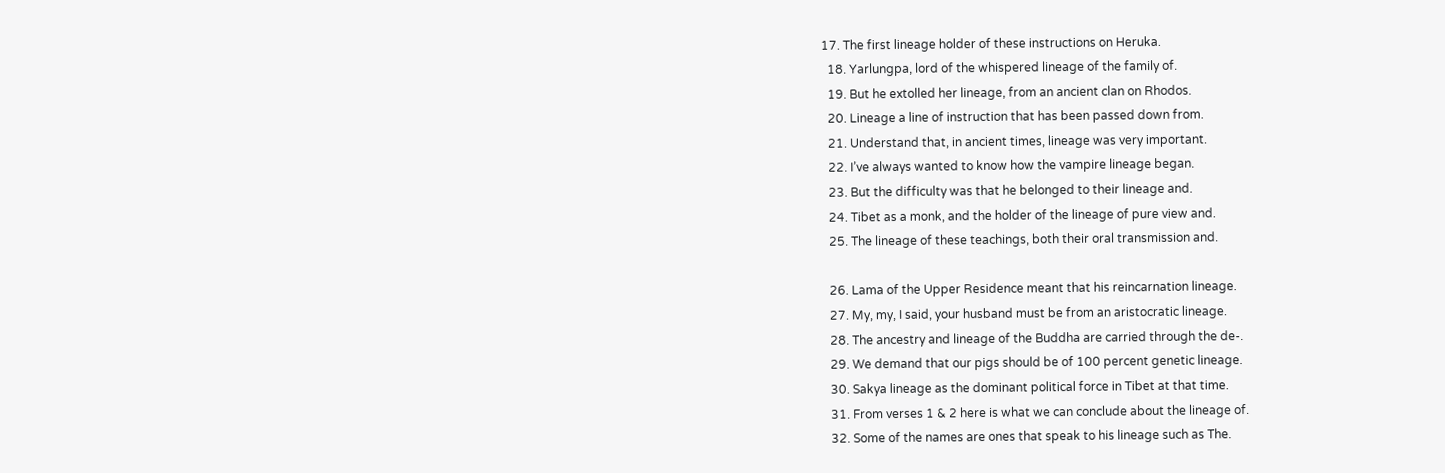17. The first lineage holder of these instructions on Heruka.
  18. Yarlungpa, lord of the whispered lineage of the family of.
  19. But he extolled her lineage, from an ancient clan on Rhodos.
  20. Lineage a line of instruction that has been passed down from.
  21. Understand that, in ancient times, lineage was very important.
  22. I’ve always wanted to know how the vampire lineage began.
  23. But the difficulty was that he belonged to their lineage and.
  24. Tibet as a monk, and the holder of the lineage of pure view and.
  25. The lineage of these teachings, both their oral transmission and.

  26. Lama of the Upper Residence meant that his reincarnation lineage.
  27. My, my, I said, your husband must be from an aristocratic lineage.
  28. The ancestry and lineage of the Buddha are carried through the de-.
  29. We demand that our pigs should be of 100 percent genetic lineage.
  30. Sakya lineage as the dominant political force in Tibet at that time.
  31. From verses 1 & 2 here is what we can conclude about the lineage of.
  32. Some of the names are ones that speak to his lineage such as The.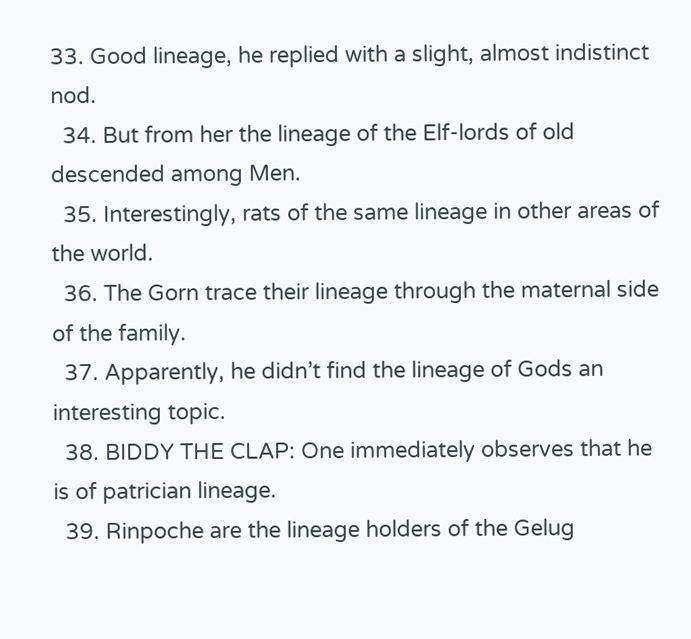33. Good lineage, he replied with a slight, almost indistinct nod.
  34. But from her the lineage of the Elf-lords of old descended among Men.
  35. Interestingly, rats of the same lineage in other areas of the world.
  36. The Gorn trace their lineage through the maternal side of the family.
  37. Apparently, he didn’t find the lineage of Gods an interesting topic.
  38. BIDDY THE CLAP: One immediately observes that he is of patrician lineage.
  39. Rinpoche are the lineage holders of the Gelug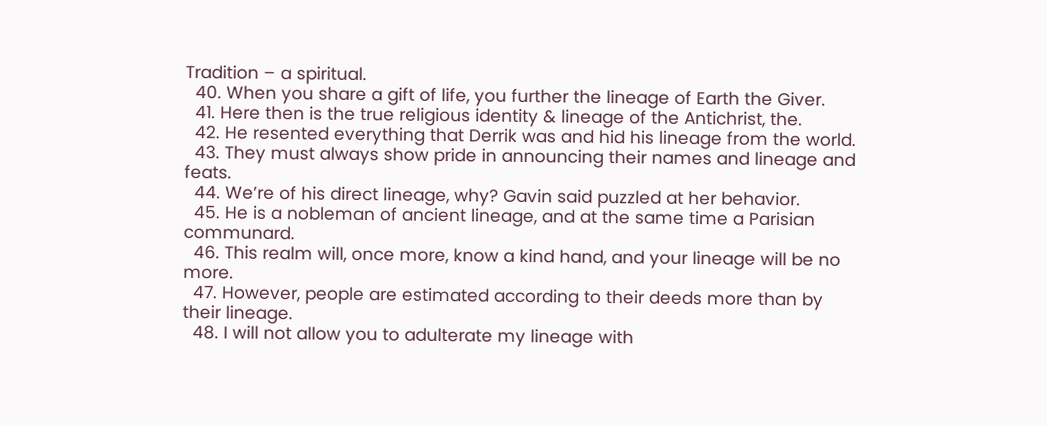Tradition – a spiritual.
  40. When you share a gift of life, you further the lineage of Earth the Giver.
  41. Here then is the true religious identity & lineage of the Antichrist, the.
  42. He resented everything that Derrik was and hid his lineage from the world.
  43. They must always show pride in announcing their names and lineage and feats.
  44. We’re of his direct lineage, why? Gavin said puzzled at her behavior.
  45. He is a nobleman of ancient lineage, and at the same time a Parisian communard.
  46. This realm will, once more, know a kind hand, and your lineage will be no more.
  47. However, people are estimated according to their deeds more than by their lineage.
  48. I will not allow you to adulterate my lineage with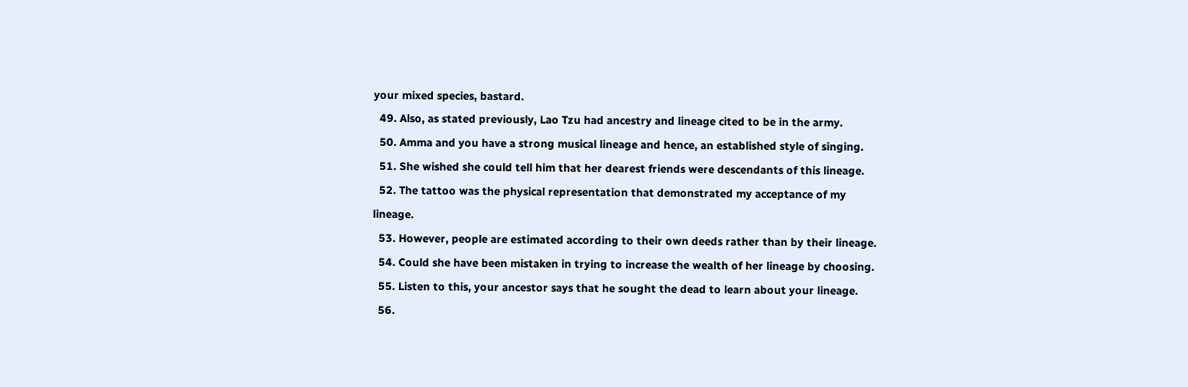your mixed species, bastard.
  49. Also, as stated previously, Lao Tzu had ancestry and lineage cited to be in the army.
  50. Amma and you have a strong musical lineage and hence, an established style of singing.
  51. She wished she could tell him that her dearest friends were descendants of this lineage.
  52. The tattoo was the physical representation that demonstrated my acceptance of my lineage.
  53. However, people are estimated according to their own deeds rather than by their lineage.
  54. Could she have been mistaken in trying to increase the wealth of her lineage by choosing.
  55. Listen to this, your ancestor says that he sought the dead to learn about your lineage.
  56.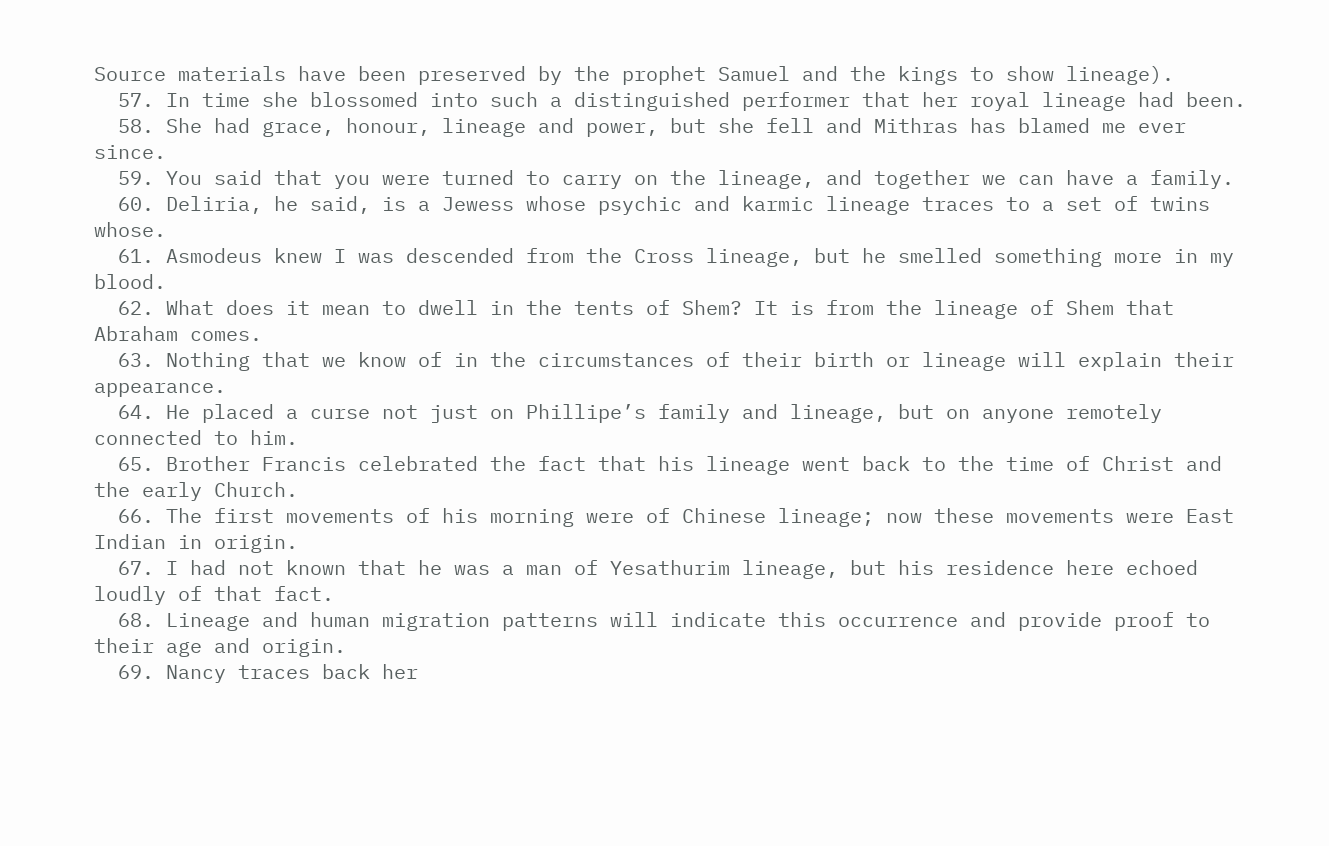Source materials have been preserved by the prophet Samuel and the kings to show lineage).
  57. In time she blossomed into such a distinguished performer that her royal lineage had been.
  58. She had grace, honour, lineage and power, but she fell and Mithras has blamed me ever since.
  59. You said that you were turned to carry on the lineage, and together we can have a family.
  60. Deliria, he said, is a Jewess whose psychic and karmic lineage traces to a set of twins whose.
  61. Asmodeus knew I was descended from the Cross lineage, but he smelled something more in my blood.
  62. What does it mean to dwell in the tents of Shem? It is from the lineage of Shem that Abraham comes.
  63. Nothing that we know of in the circumstances of their birth or lineage will explain their appearance.
  64. He placed a curse not just on Phillipe’s family and lineage, but on anyone remotely connected to him.
  65. Brother Francis celebrated the fact that his lineage went back to the time of Christ and the early Church.
  66. The first movements of his morning were of Chinese lineage; now these movements were East Indian in origin.
  67. I had not known that he was a man of Yesathurim lineage, but his residence here echoed loudly of that fact.
  68. Lineage and human migration patterns will indicate this occurrence and provide proof to their age and origin.
  69. Nancy traces back her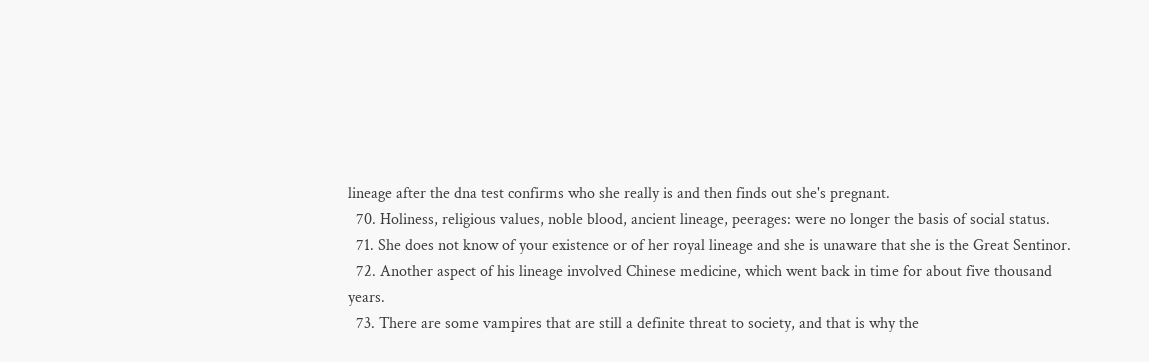lineage after the dna test confirms who she really is and then finds out she's pregnant.
  70. Holiness, religious values, noble blood, ancient lineage, peerages: were no longer the basis of social status.
  71. She does not know of your existence or of her royal lineage and she is unaware that she is the Great Sentinor.
  72. Another aspect of his lineage involved Chinese medicine, which went back in time for about five thousand years.
  73. There are some vampires that are still a definite threat to society, and that is why the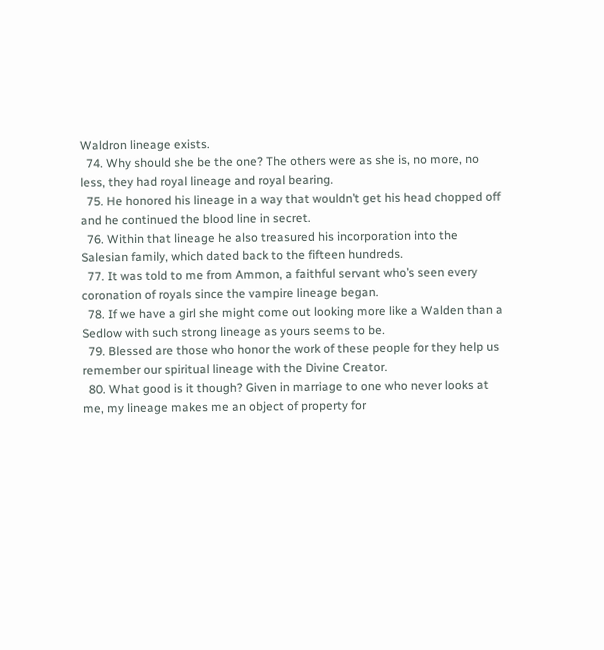Waldron lineage exists.
  74. Why should she be the one? The others were as she is, no more, no less, they had royal lineage and royal bearing.
  75. He honored his lineage in a way that wouldn’t get his head chopped off and he continued the blood line in secret.
  76. Within that lineage he also treasured his incorporation into the Salesian family, which dated back to the fifteen hundreds.
  77. It was told to me from Ammon, a faithful servant who’s seen every coronation of royals since the vampire lineage began.
  78. If we have a girl she might come out looking more like a Walden than a Sedlow with such strong lineage as yours seems to be.
  79. Blessed are those who honor the work of these people for they help us remember our spiritual lineage with the Divine Creator.
  80. What good is it though? Given in marriage to one who never looks at me, my lineage makes me an object of property for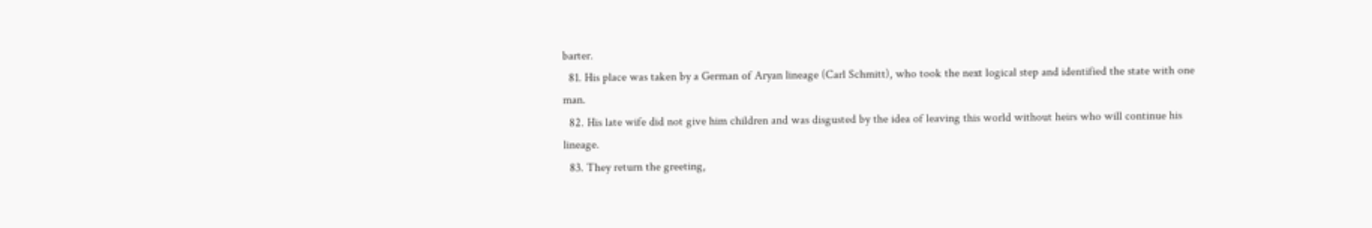barter.
  81. His place was taken by a German of Aryan lineage (Carl Schmitt), who took the next logical step and identified the state with one man.
  82. His late wife did not give him children and was disgusted by the idea of leaving this world without heirs who will continue his lineage.
  83. They return the greeting,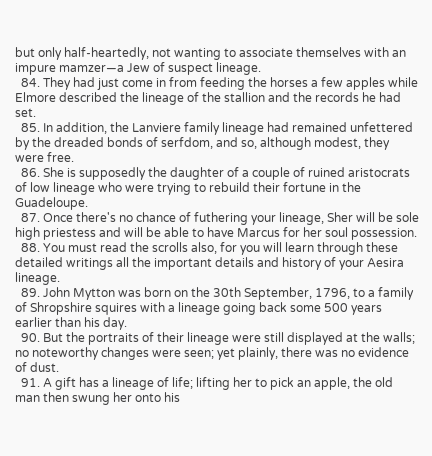but only half-heartedly, not wanting to associate themselves with an impure mamzer—a Jew of suspect lineage.
  84. They had just come in from feeding the horses a few apples while Elmore described the lineage of the stallion and the records he had set.
  85. In addition, the Lanviere family lineage had remained unfettered by the dreaded bonds of serfdom, and so, although modest, they were free.
  86. She is supposedly the daughter of a couple of ruined aristocrats of low lineage who were trying to rebuild their fortune in the Guadeloupe.
  87. Once there's no chance of futhering your lineage, Sher will be sole high priestess and will be able to have Marcus for her soul possession.
  88. You must read the scrolls also, for you will learn through these detailed writings all the important details and history of your Aesira lineage.
  89. John Mytton was born on the 30th September, 1796, to a family of Shropshire squires with a lineage going back some 500 years earlier than his day.
  90. But the portraits of their lineage were still displayed at the walls; no noteworthy changes were seen; yet plainly, there was no evidence of dust.
  91. A gift has a lineage of life; lifting her to pick an apple, the old man then swung her onto his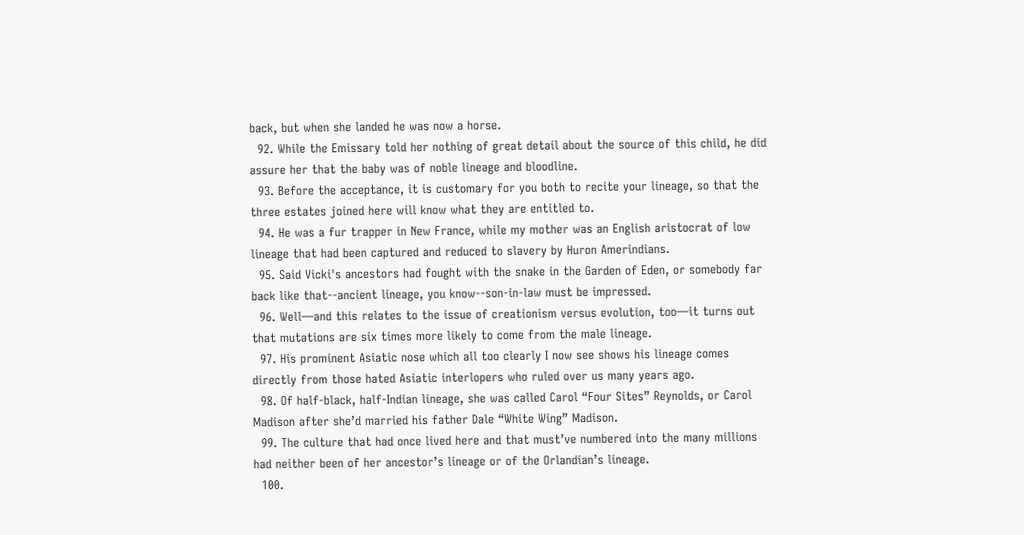back, but when she landed he was now a horse.
  92. While the Emissary told her nothing of great detail about the source of this child, he did assure her that the baby was of noble lineage and bloodline.
  93. Before the acceptance, it is customary for you both to recite your lineage, so that the three estates joined here will know what they are entitled to.
  94. He was a fur trapper in New France, while my mother was an English aristocrat of low lineage that had been captured and reduced to slavery by Huron Amerindians.
  95. Said Vicki's ancestors had fought with the snake in the Garden of Eden, or somebody far back like that--ancient lineage, you know--son-in-law must be impressed.
  96. Well—and this relates to the issue of creationism versus evolution, too—it turns out that mutations are six times more likely to come from the male lineage.
  97. His prominent Asiatic nose which all too clearly I now see shows his lineage comes directly from those hated Asiatic interlopers who ruled over us many years ago.
  98. Of half-black, half-Indian lineage, she was called Carol “Four Sites” Reynolds, or Carol Madison after she’d married his father Dale “White Wing” Madison.
  99. The culture that had once lived here and that must’ve numbered into the many millions had neither been of her ancestor’s lineage or of the Orlandian’s lineage.
  100.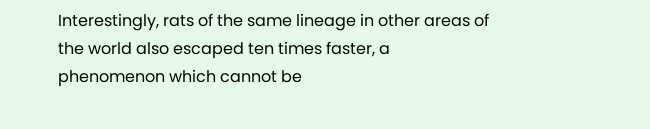Interestingly, rats of the same lineage in other areas of the world also escaped ten times faster, a phenomenon which cannot be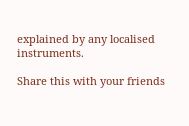explained by any localised instruments.

Share this with your friends